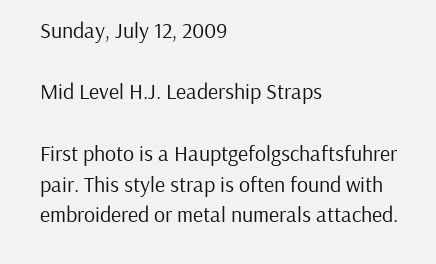Sunday, July 12, 2009

Mid Level H.J. Leadership Straps

First photo is a Hauptgefolgschaftsfuhrer pair. This style strap is often found with embroidered or metal numerals attached.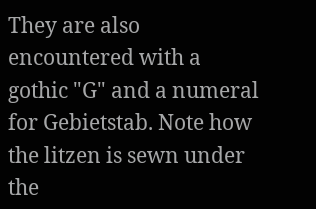They are also encountered with a gothic "G" and a numeral for Gebietstab. Note how the litzen is sewn under the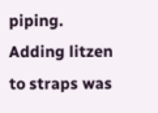piping. Adding litzen to straps was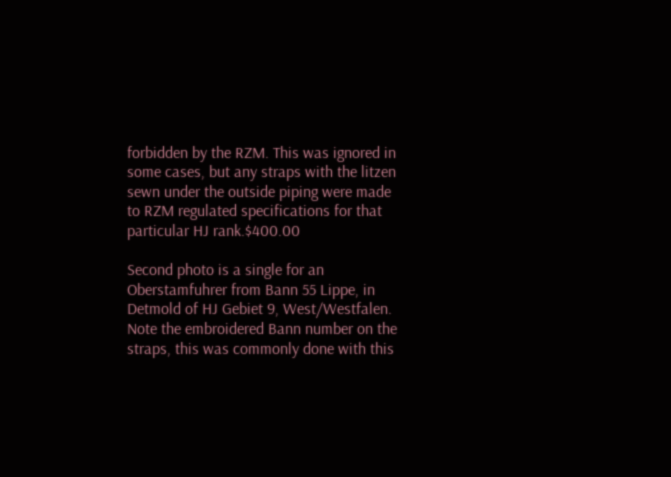forbidden by the RZM. This was ignored in some cases, but any straps with the litzen sewn under the outside piping were made to RZM regulated specifications for that particular HJ rank.$400.00

Second photo is a single for an Oberstamfuhrer from Bann 55 Lippe, in Detmold of HJ Gebiet 9, West/Westfalen. Note the embroidered Bann number on the straps, this was commonly done with this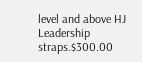level and above HJ Leadership straps.$300.00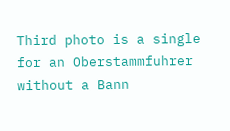Third photo is a single for an Oberstammfuhrer without a Bann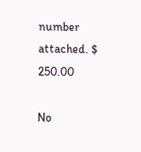number attached. $ 250.00

No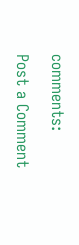comments:

Post a Comment